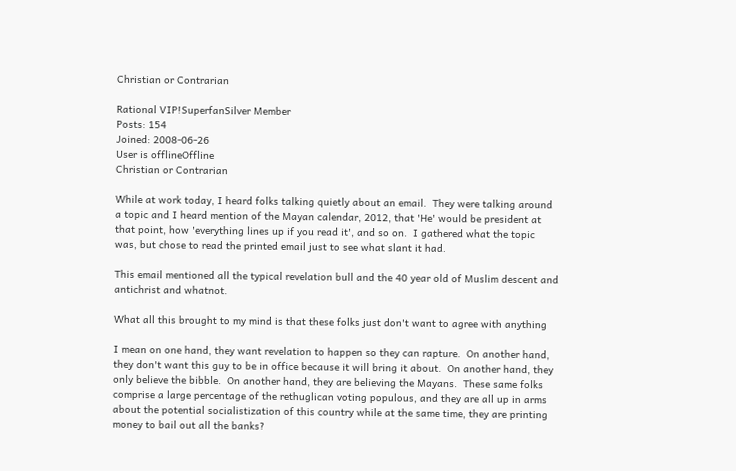Christian or Contrarian

Rational VIP!SuperfanSilver Member
Posts: 154
Joined: 2008-06-26
User is offlineOffline
Christian or Contrarian

While at work today, I heard folks talking quietly about an email.  They were talking around a topic and I heard mention of the Mayan calendar, 2012, that 'He' would be president at that point, how 'everything lines up if you read it', and so on.  I gathered what the topic was, but chose to read the printed email just to see what slant it had.

This email mentioned all the typical revelation bull and the 40 year old of Muslim descent and antichrist and whatnot.

What all this brought to my mind is that these folks just don't want to agree with anything

I mean on one hand, they want revelation to happen so they can rapture.  On another hand, they don't want this guy to be in office because it will bring it about.  On another hand, they only believe the bibble.  On another hand, they are believing the Mayans.  These same folks comprise a large percentage of the rethuglican voting populous, and they are all up in arms about the potential socialistization of this country while at the same time, they are printing money to bail out all the banks?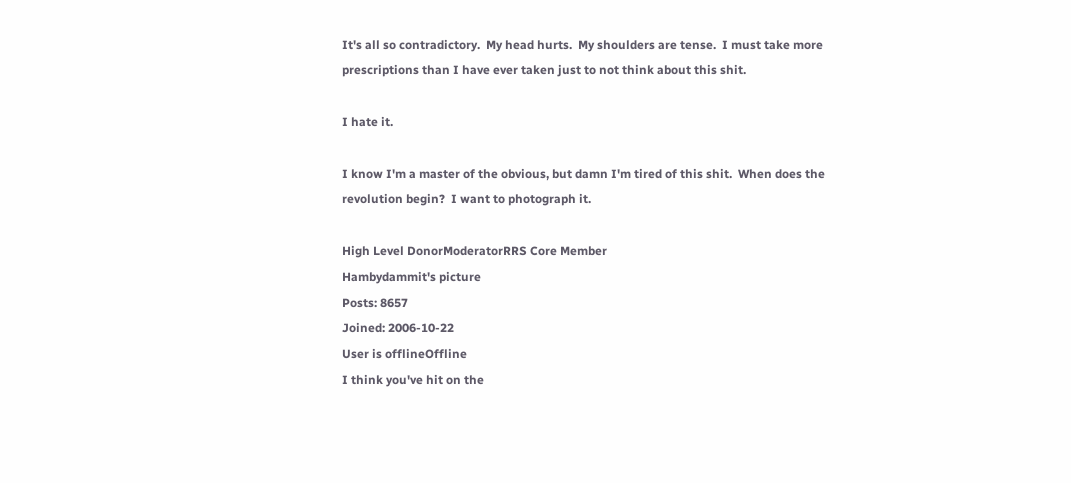It's all so contradictory.  My head hurts.  My shoulders are tense.  I must take more prescriptions than I have ever taken just to not think about this shit.

I hate it.

I know I'm a master of the obvious, but damn I'm tired of this shit.  When does the revolution begin?  I want to photograph it.

High Level DonorModeratorRRS Core Member
Hambydammit's picture
Posts: 8657
Joined: 2006-10-22
User is offlineOffline
I think you've hit on the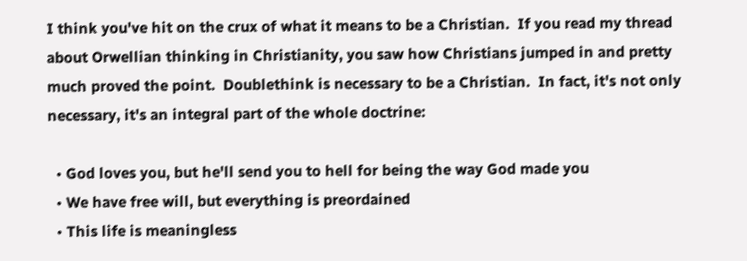I think you've hit on the crux of what it means to be a Christian.  If you read my thread about Orwellian thinking in Christianity, you saw how Christians jumped in and pretty much proved the point.  Doublethink is necessary to be a Christian.  In fact, it's not only necessary, it's an integral part of the whole doctrine:

  • God loves you, but he'll send you to hell for being the way God made you
  • We have free will, but everything is preordained
  • This life is meaningless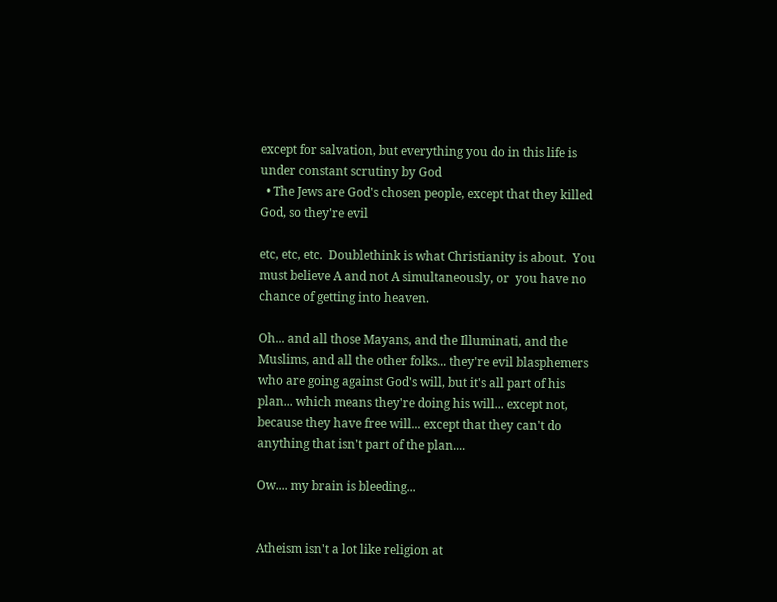except for salvation, but everything you do in this life is under constant scrutiny by God
  • The Jews are God's chosen people, except that they killed God, so they're evil

etc, etc, etc.  Doublethink is what Christianity is about.  You must believe A and not A simultaneously, or  you have no chance of getting into heaven.

Oh... and all those Mayans, and the Illuminati, and the Muslims, and all the other folks... they're evil blasphemers who are going against God's will, but it's all part of his plan... which means they're doing his will... except not, because they have free will... except that they can't do anything that isn't part of the plan....

Ow.... my brain is bleeding...


Atheism isn't a lot like religion at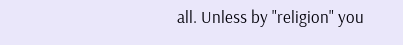all. Unless by "religion" you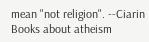mean "not religion". --Ciarin
Books about atheism